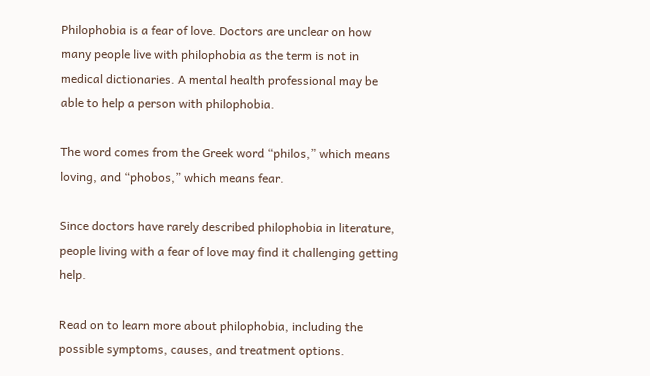Philophobia is a fear of love. Doctors are unclear on how many people live with philophobia as the term is not in medical dictionaries. A mental health professional may be able to help a person with philophobia.

The word comes from the Greek word “philos,” which means loving, and “phobos,” which means fear.

Since doctors have rarely described philophobia in literature, people living with a fear of love may find it challenging getting help.

Read on to learn more about philophobia, including the possible symptoms, causes, and treatment options.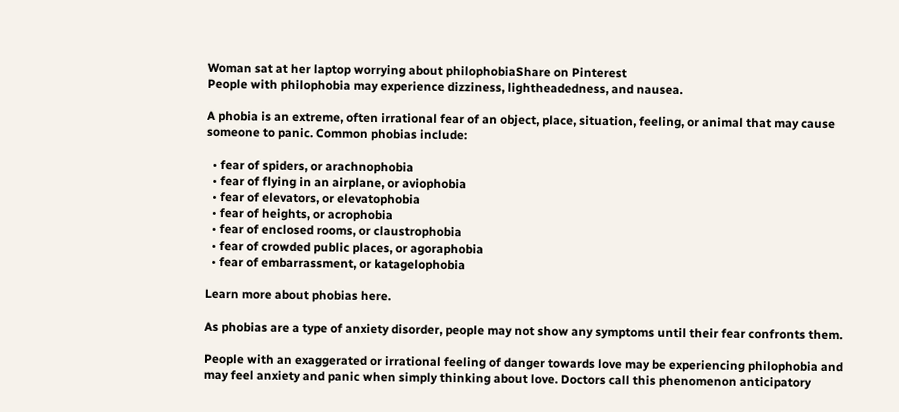Woman sat at her laptop worrying about philophobiaShare on Pinterest
People with philophobia may experience dizziness, lightheadedness, and nausea.

A phobia is an extreme, often irrational fear of an object, place, situation, feeling, or animal that may cause someone to panic. Common phobias include:

  • fear of spiders, or arachnophobia
  • fear of flying in an airplane, or aviophobia
  • fear of elevators, or elevatophobia
  • fear of heights, or acrophobia
  • fear of enclosed rooms, or claustrophobia
  • fear of crowded public places, or agoraphobia
  • fear of embarrassment, or katagelophobia

Learn more about phobias here.

As phobias are a type of anxiety disorder, people may not show any symptoms until their fear confronts them.

People with an exaggerated or irrational feeling of danger towards love may be experiencing philophobia and may feel anxiety and panic when simply thinking about love. Doctors call this phenomenon anticipatory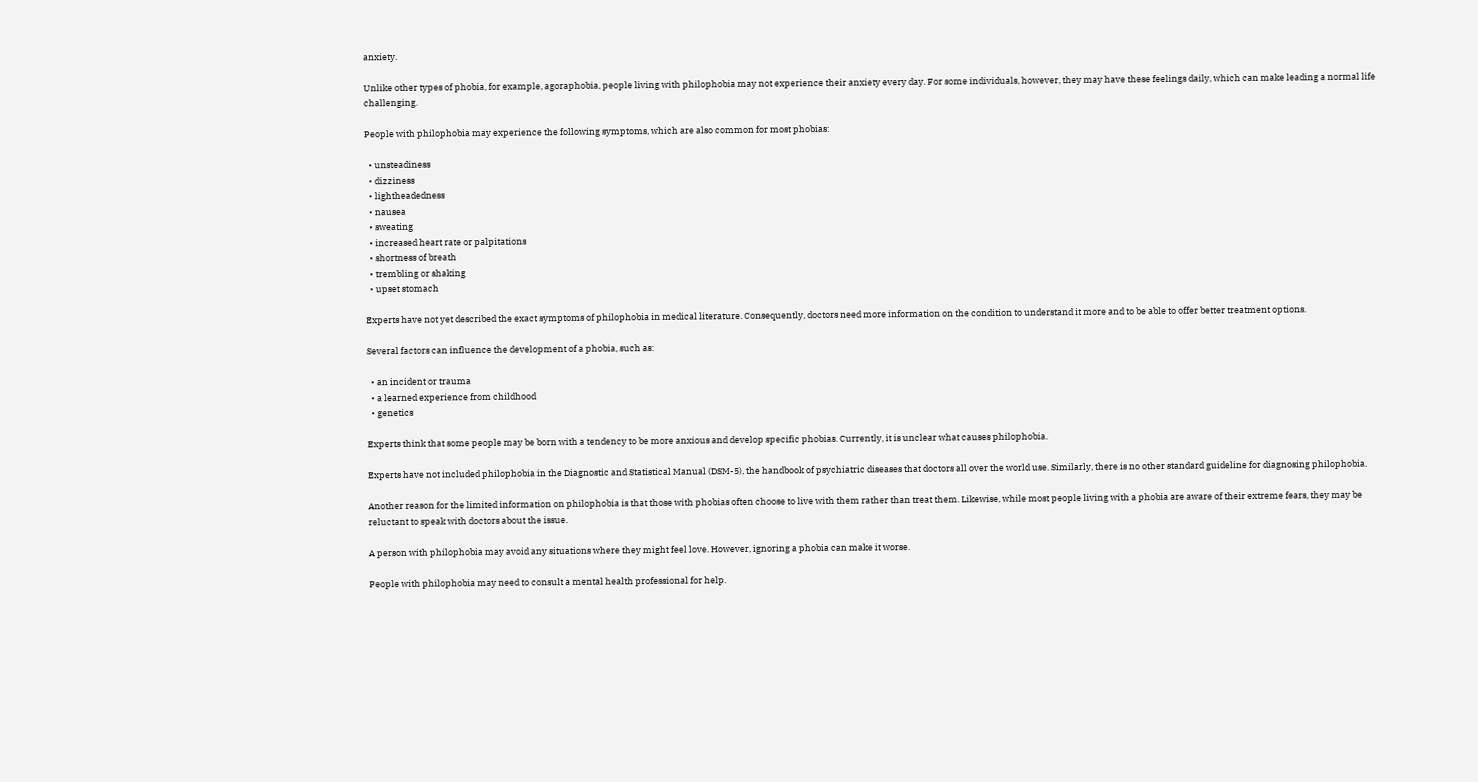anxiety.

Unlike other types of phobia, for example, agoraphobia, people living with philophobia may not experience their anxiety every day. For some individuals, however, they may have these feelings daily, which can make leading a normal life challenging.

People with philophobia may experience the following symptoms, which are also common for most phobias:

  • unsteadiness
  • dizziness
  • lightheadedness
  • nausea
  • sweating
  • increased heart rate or palpitations
  • shortness of breath
  • trembling or shaking
  • upset stomach

Experts have not yet described the exact symptoms of philophobia in medical literature. Consequently, doctors need more information on the condition to understand it more and to be able to offer better treatment options.

Several factors can influence the development of a phobia, such as:

  • an incident or trauma
  • a learned experience from childhood
  • genetics

Experts think that some people may be born with a tendency to be more anxious and develop specific phobias. Currently, it is unclear what causes philophobia.

Experts have not included philophobia in the Diagnostic and Statistical Manual (DSM-5), the handbook of psychiatric diseases that doctors all over the world use. Similarly, there is no other standard guideline for diagnosing philophobia.

Another reason for the limited information on philophobia is that those with phobias often choose to live with them rather than treat them. Likewise, while most people living with a phobia are aware of their extreme fears, they may be reluctant to speak with doctors about the issue.

A person with philophobia may avoid any situations where they might feel love. However, ignoring a phobia can make it worse.

People with philophobia may need to consult a mental health professional for help.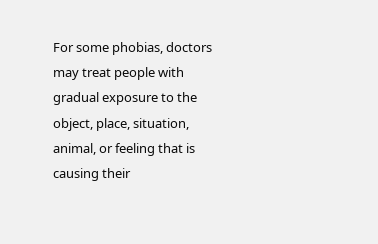For some phobias, doctors may treat people with gradual exposure to the object, place, situation, animal, or feeling that is causing their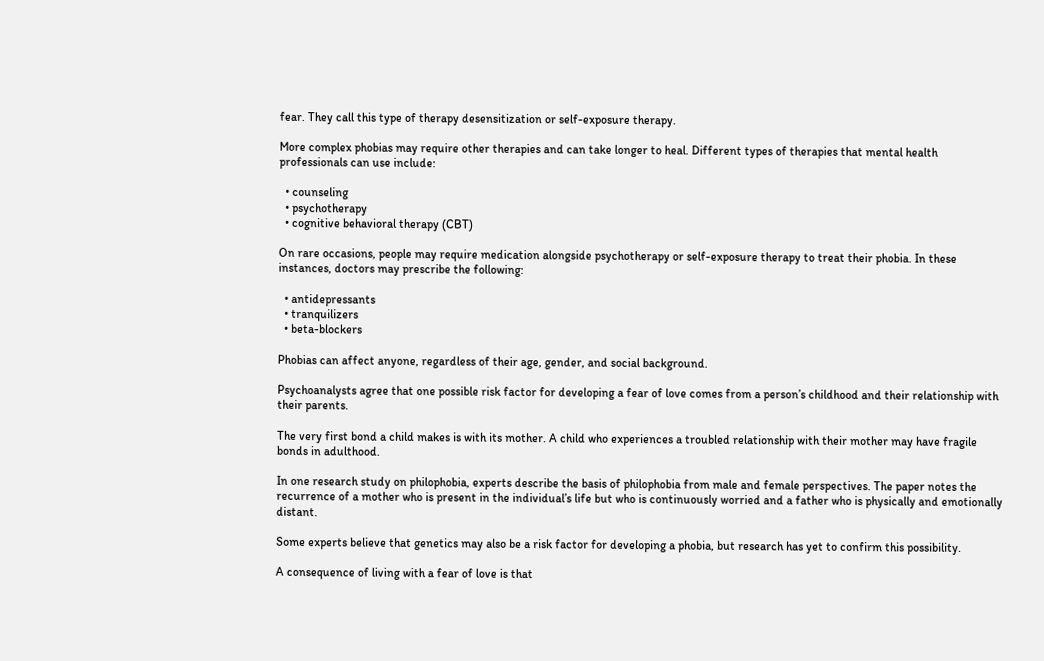fear. They call this type of therapy desensitization or self-exposure therapy.

More complex phobias may require other therapies and can take longer to heal. Different types of therapies that mental health professionals can use include:

  • counseling
  • psychotherapy
  • cognitive behavioral therapy (CBT)

On rare occasions, people may require medication alongside psychotherapy or self-exposure therapy to treat their phobia. In these instances, doctors may prescribe the following:

  • antidepressants
  • tranquilizers
  • beta-blockers

Phobias can affect anyone, regardless of their age, gender, and social background.

Psychoanalysts agree that one possible risk factor for developing a fear of love comes from a person’s childhood and their relationship with their parents.

The very first bond a child makes is with its mother. A child who experiences a troubled relationship with their mother may have fragile bonds in adulthood.

In one research study on philophobia, experts describe the basis of philophobia from male and female perspectives. The paper notes the recurrence of a mother who is present in the individual’s life but who is continuously worried and a father who is physically and emotionally distant.

Some experts believe that genetics may also be a risk factor for developing a phobia, but research has yet to confirm this possibility.

A consequence of living with a fear of love is that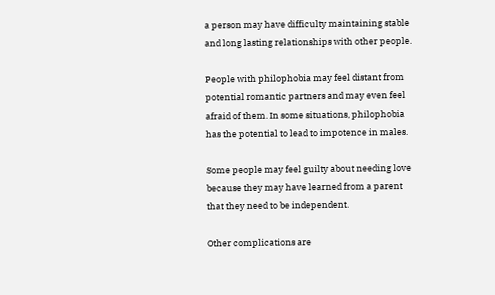a person may have difficulty maintaining stable and long lasting relationships with other people.

People with philophobia may feel distant from potential romantic partners and may even feel afraid of them. In some situations, philophobia has the potential to lead to impotence in males.

Some people may feel guilty about needing love because they may have learned from a parent that they need to be independent.

Other complications are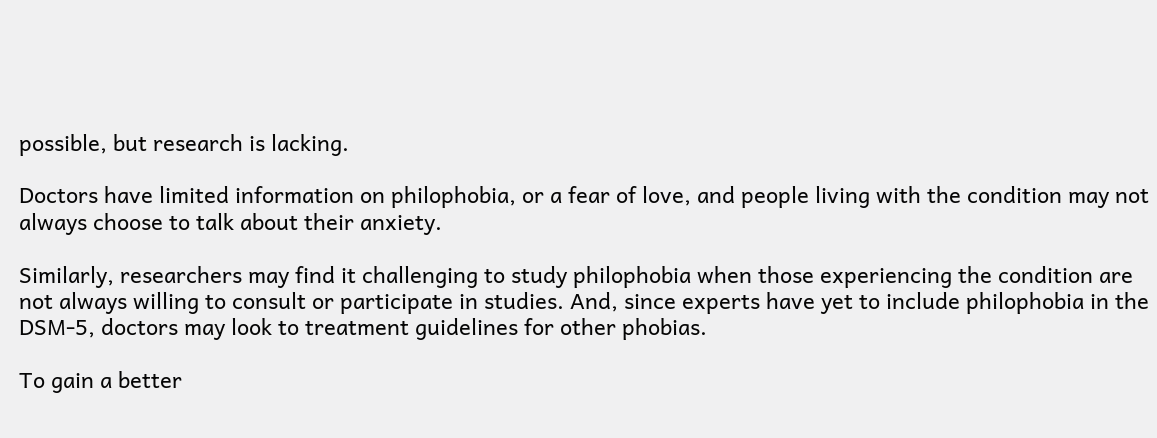possible, but research is lacking.

Doctors have limited information on philophobia, or a fear of love, and people living with the condition may not always choose to talk about their anxiety.

Similarly, researchers may find it challenging to study philophobia when those experiencing the condition are not always willing to consult or participate in studies. And, since experts have yet to include philophobia in the DSM-5, doctors may look to treatment guidelines for other phobias.

To gain a better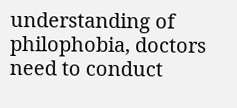understanding of philophobia, doctors need to conduct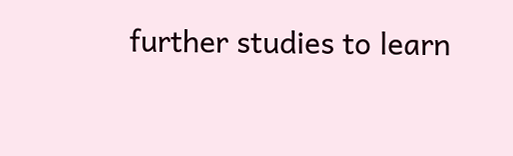further studies to learn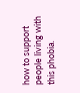how to support people living with this phobia.